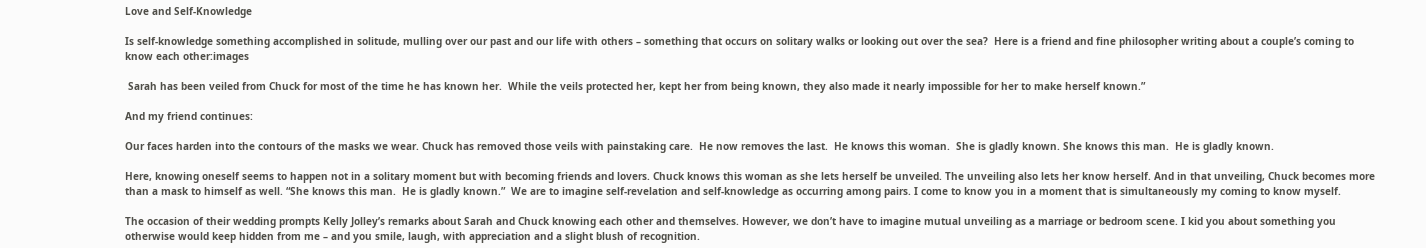Love and Self-Knowledge

Is self-knowledge something accomplished in solitude, mulling over our past and our life with others – something that occurs on solitary walks or looking out over the sea?  Here is a friend and fine philosopher writing about a couple’s coming to know each other:images

 Sarah has been veiled from Chuck for most of the time he has known her.  While the veils protected her, kept her from being known, they also made it nearly impossible for her to make herself known.”

And my friend continues:

Our faces harden into the contours of the masks we wear. Chuck has removed those veils with painstaking care.  He now removes the last.  He knows this woman.  She is gladly known. She knows this man.  He is gladly known.

Here, knowing oneself seems to happen not in a solitary moment but with becoming friends and lovers. Chuck knows this woman as she lets herself be unveiled. The unveiling also lets her know herself. And in that unveiling, Chuck becomes more than a mask to himself as well. “She knows this man.  He is gladly known.”  We are to imagine self-revelation and self-knowledge as occurring among pairs. I come to know you in a moment that is simultaneously my coming to know myself.

The occasion of their wedding prompts Kelly Jolley’s remarks about Sarah and Chuck knowing each other and themselves. However, we don’t have to imagine mutual unveiling as a marriage or bedroom scene. I kid you about something you otherwise would keep hidden from me – and you smile, laugh, with appreciation and a slight blush of recognition.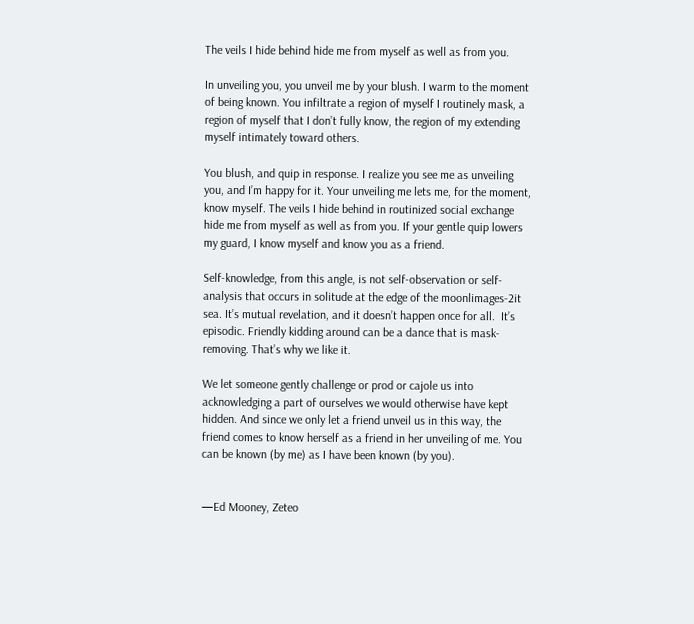The veils I hide behind hide me from myself as well as from you.

In unveiling you, you unveil me by your blush. I warm to the moment of being known. You infiltrate a region of myself I routinely mask, a region of myself that I don’t fully know, the region of my extending myself intimately toward others.

You blush, and quip in response. I realize you see me as unveiling you, and I’m happy for it. Your unveiling me lets me, for the moment, know myself. The veils I hide behind in routinized social exchange hide me from myself as well as from you. If your gentle quip lowers my guard, I know myself and know you as a friend.

Self-knowledge, from this angle, is not self-observation or self-analysis that occurs in solitude at the edge of the moonlimages-2it sea. It’s mutual revelation, and it doesn’t happen once for all.  It’s episodic. Friendly kidding around can be a dance that is mask-removing. That’s why we like it.

We let someone gently challenge or prod or cajole us into acknowledging a part of ourselves we would otherwise have kept hidden. And since we only let a friend unveil us in this way, the friend comes to know herself as a friend in her unveiling of me. You can be known (by me) as I have been known (by you).


—Ed Mooney, Zeteo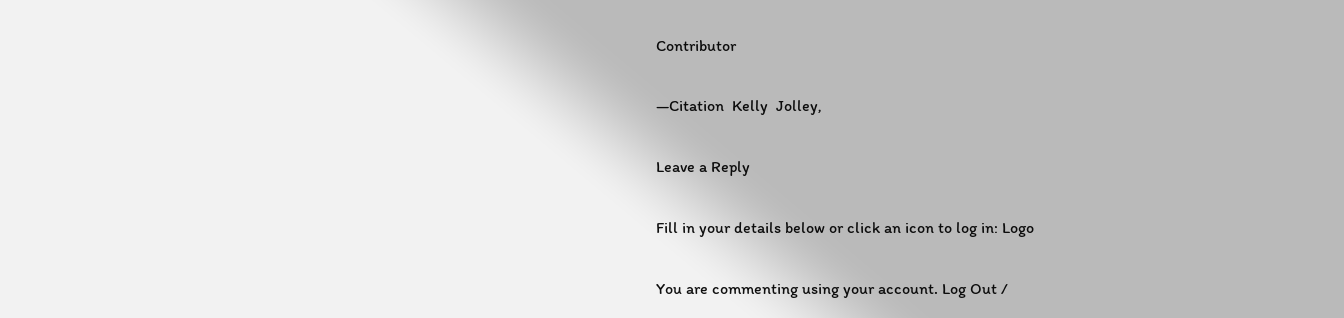Contributor

—Citation  Kelly  Jolley,

Leave a Reply

Fill in your details below or click an icon to log in: Logo

You are commenting using your account. Log Out /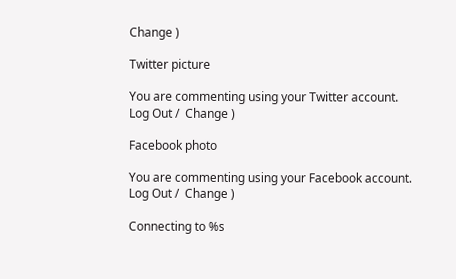Change )

Twitter picture

You are commenting using your Twitter account. Log Out /  Change )

Facebook photo

You are commenting using your Facebook account. Log Out /  Change )

Connecting to %s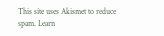This site uses Akismet to reduce spam. Learn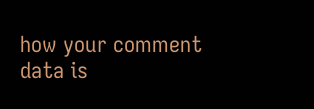how your comment data is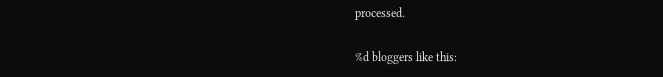processed.

%d bloggers like this: